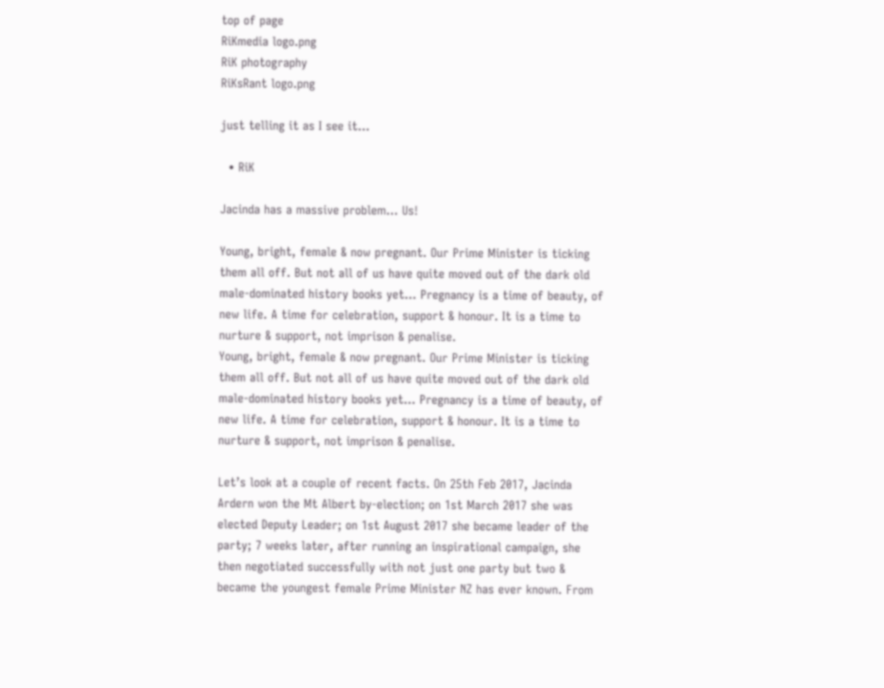top of page
RiKmedia logo.png
RiK photography
RiKsRant logo.png

just telling it as I see it...

  • RiK

Jacinda has a massive problem… Us!

Young, bright, female & now pregnant. Our Prime Minister is ticking them all off. But not all of us have quite moved out of the dark old male-dominated history books yet... Pregnancy is a time of beauty, of new life. A time for celebration, support & honour. It is a time to nurture & support, not imprison & penalise.
Young, bright, female & now pregnant. Our Prime Minister is ticking them all off. But not all of us have quite moved out of the dark old male-dominated history books yet... Pregnancy is a time of beauty, of new life. A time for celebration, support & honour. It is a time to nurture & support, not imprison & penalise.

Let’s look at a couple of recent facts. On 25th Feb 2017, Jacinda Ardern won the Mt Albert by-election; on 1st March 2017 she was elected Deputy Leader; on 1st August 2017 she became leader of the party; 7 weeks later, after running an inspirational campaign, she then negotiated successfully with not just one party but two & became the youngest female Prime Minister NZ has ever known. From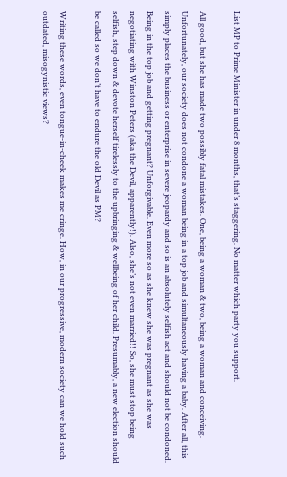List MP to Prime Minister in under 8 months, that’s staggering. No matter which party you support.

All good, but she has made two possibly fatal mistakes. One, being a woman & two, being a woman and conceiving. Unfortunately, our society does not condone a woman being in a top job and simultaneously having a baby. After all, this simply places the business or enterprise in severe jeopardy and so is an absolutely selfish act and should not be condoned. Being in the top job and getting pregnant? Unforgivable. Even more so as she knew she was pregnant as she was negotiating with Winston Peters (aka the Devil, apparently!). Also, she’s not even married!! So, she must stop being selfish, step down & devote herself tirelessly to the upbringing & wellbeing of her child. Presumably, a new election should be called so we don’t have to endure the old Devil as PM?

Writing these words, even tongue-in-cheek makes me cringe. How, in our progressive, modern society can we hold such outdated, misogynistic views?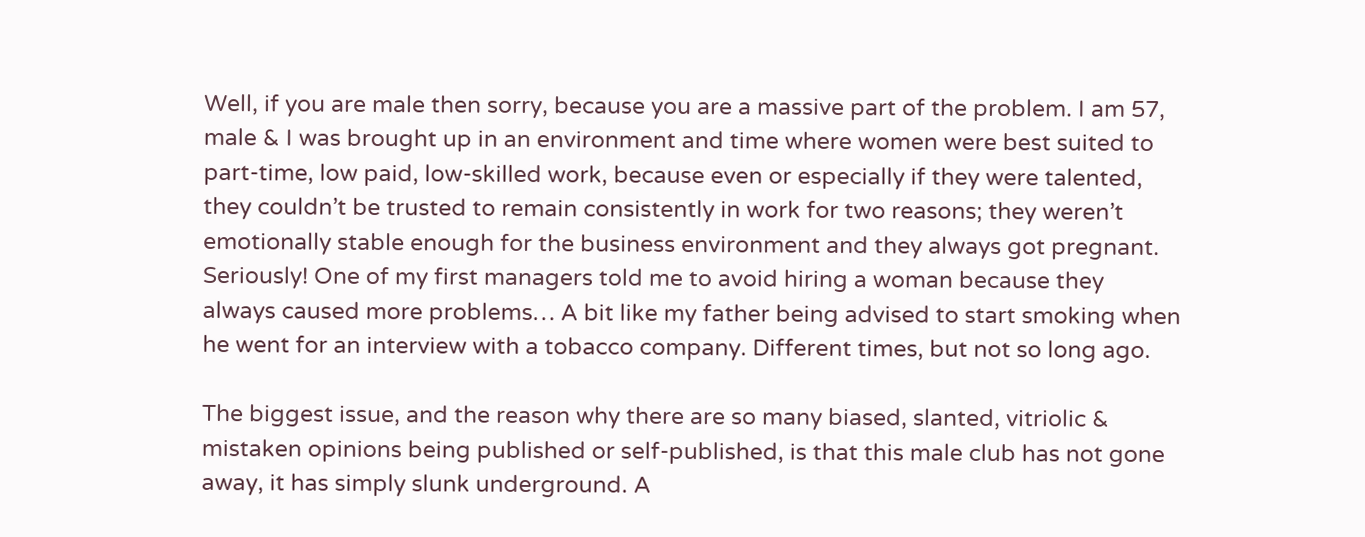Well, if you are male then sorry, because you are a massive part of the problem. I am 57, male & I was brought up in an environment and time where women were best suited to part-time, low paid, low-skilled work, because even or especially if they were talented, they couldn’t be trusted to remain consistently in work for two reasons; they weren’t emotionally stable enough for the business environment and they always got pregnant. Seriously! One of my first managers told me to avoid hiring a woman because they always caused more problems… A bit like my father being advised to start smoking when he went for an interview with a tobacco company. Different times, but not so long ago.

The biggest issue, and the reason why there are so many biased, slanted, vitriolic & mistaken opinions being published or self-published, is that this male club has not gone away, it has simply slunk underground. A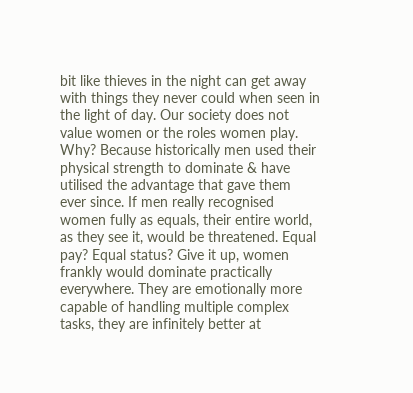bit like thieves in the night can get away with things they never could when seen in the light of day. Our society does not value women or the roles women play. Why? Because historically men used their physical strength to dominate & have utilised the advantage that gave them ever since. If men really recognised women fully as equals, their entire world, as they see it, would be threatened. Equal pay? Equal status? Give it up, women frankly would dominate practically everywhere. They are emotionally more capable of handling multiple complex tasks, they are infinitely better at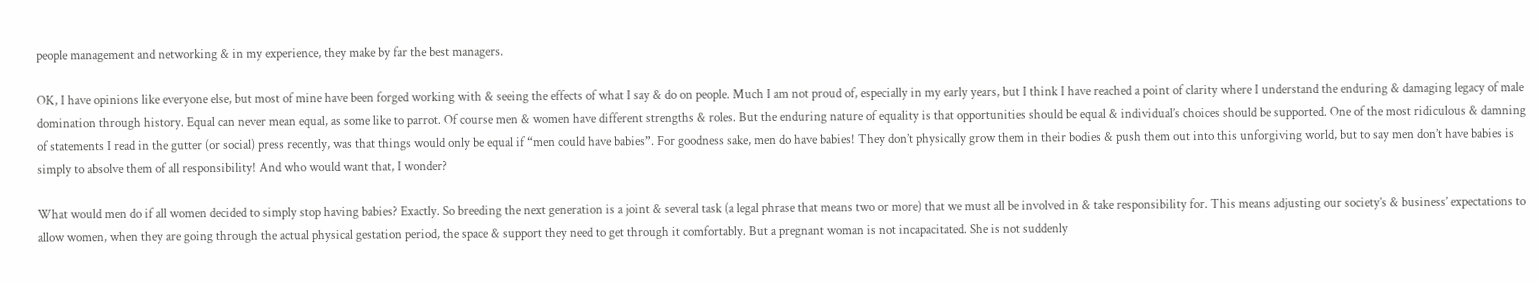people management and networking & in my experience, they make by far the best managers.

OK, I have opinions like everyone else, but most of mine have been forged working with & seeing the effects of what I say & do on people. Much I am not proud of, especially in my early years, but I think I have reached a point of clarity where I understand the enduring & damaging legacy of male domination through history. Equal can never mean equal, as some like to parrot. Of course men & women have different strengths & roles. But the enduring nature of equality is that opportunities should be equal & individual’s choices should be supported. One of the most ridiculous & damning of statements I read in the gutter (or social) press recently, was that things would only be equal if “men could have babies”. For goodness sake, men do have babies! They don’t physically grow them in their bodies & push them out into this unforgiving world, but to say men don’t have babies is simply to absolve them of all responsibility! And who would want that, I wonder?

What would men do if all women decided to simply stop having babies? Exactly. So breeding the next generation is a joint & several task (a legal phrase that means two or more) that we must all be involved in & take responsibility for. This means adjusting our society’s & business’ expectations to allow women, when they are going through the actual physical gestation period, the space & support they need to get through it comfortably. But a pregnant woman is not incapacitated. She is not suddenly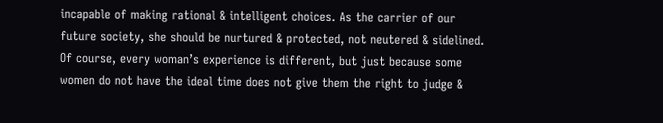incapable of making rational & intelligent choices. As the carrier of our future society, she should be nurtured & protected, not neutered & sidelined. Of course, every woman’s experience is different, but just because some women do not have the ideal time does not give them the right to judge &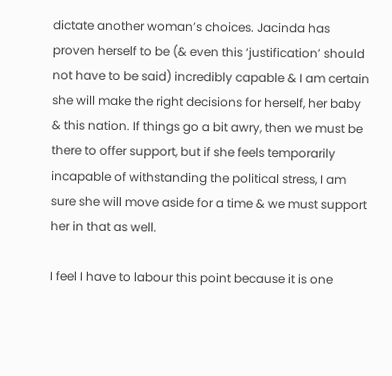dictate another woman’s choices. Jacinda has proven herself to be (& even this ‘justification’ should not have to be said) incredibly capable & I am certain she will make the right decisions for herself, her baby & this nation. If things go a bit awry, then we must be there to offer support, but if she feels temporarily incapable of withstanding the political stress, I am sure she will move aside for a time & we must support her in that as well.

I feel I have to labour this point because it is one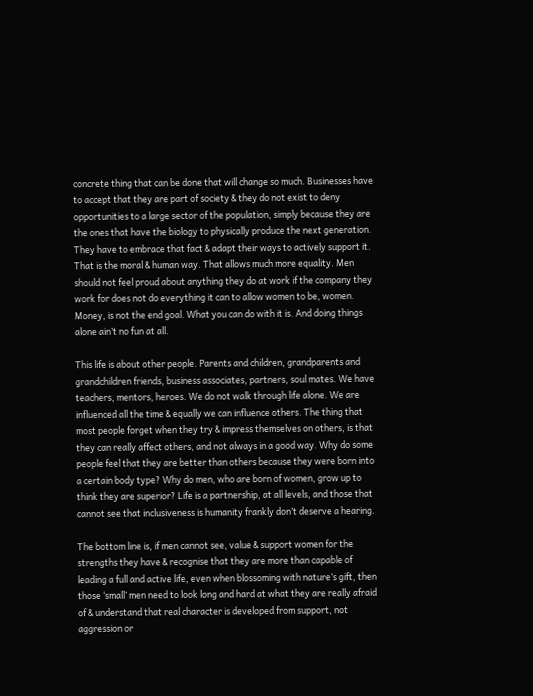concrete thing that can be done that will change so much. Businesses have to accept that they are part of society & they do not exist to deny opportunities to a large sector of the population, simply because they are the ones that have the biology to physically produce the next generation. They have to embrace that fact & adapt their ways to actively support it. That is the moral & human way. That allows much more equality. Men should not feel proud about anything they do at work if the company they work for does not do everything it can to allow women to be, women. Money, is not the end goal. What you can do with it is. And doing things alone ain’t no fun at all.

This life is about other people. Parents and children, grandparents and grandchildren friends, business associates, partners, soul mates. We have teachers, mentors, heroes. We do not walk through life alone. We are influenced all the time & equally we can influence others. The thing that most people forget when they try & impress themselves on others, is that they can really affect others, and not always in a good way. Why do some people feel that they are better than others because they were born into a certain body type? Why do men, who are born of women, grow up to think they are superior? Life is a partnership, at all levels, and those that cannot see that inclusiveness is humanity frankly don’t deserve a hearing.

The bottom line is, if men cannot see, value & support women for the strengths they have & recognise that they are more than capable of leading a full and active life, even when blossoming with nature’s gift, then those ‘small’ men need to look long and hard at what they are really afraid of & understand that real character is developed from support, not aggression or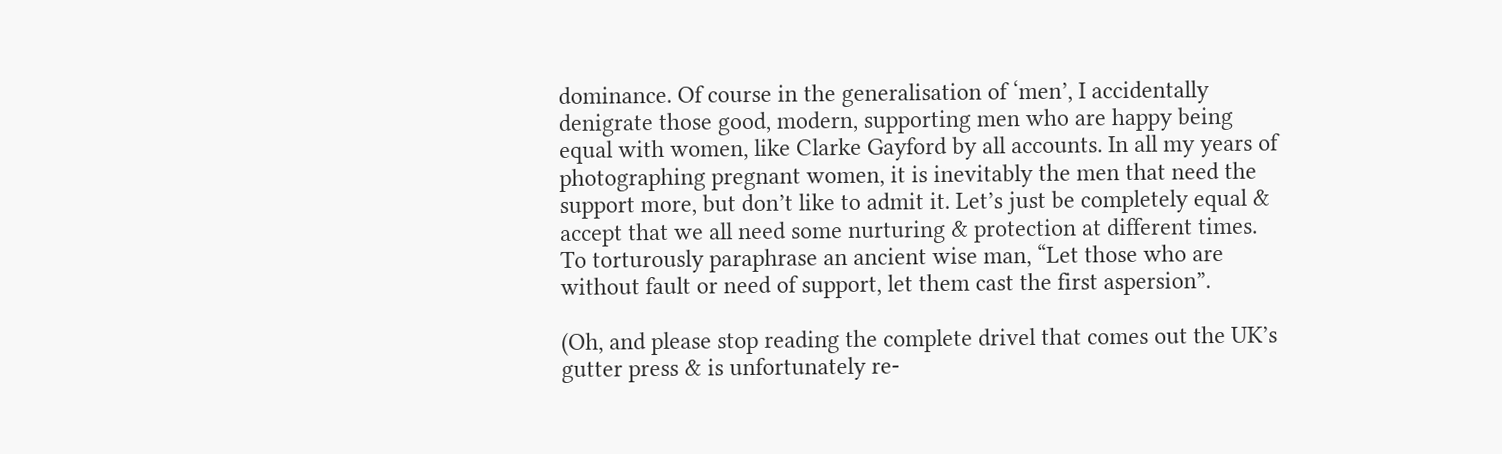dominance. Of course in the generalisation of ‘men’, I accidentally denigrate those good, modern, supporting men who are happy being equal with women, like Clarke Gayford by all accounts. In all my years of photographing pregnant women, it is inevitably the men that need the support more, but don’t like to admit it. Let’s just be completely equal & accept that we all need some nurturing & protection at different times. To torturously paraphrase an ancient wise man, “Let those who are without fault or need of support, let them cast the first aspersion”.

(Oh, and please stop reading the complete drivel that comes out the UK’s gutter press & is unfortunately re-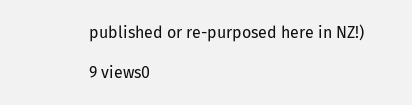published or re-purposed here in NZ!)

9 views0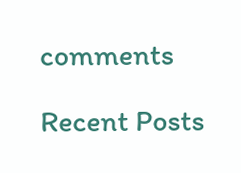comments

Recent Posts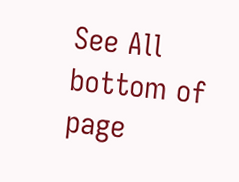See All
bottom of page